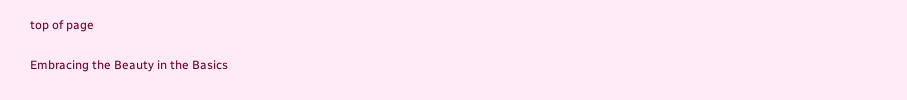top of page

Embracing the Beauty in the Basics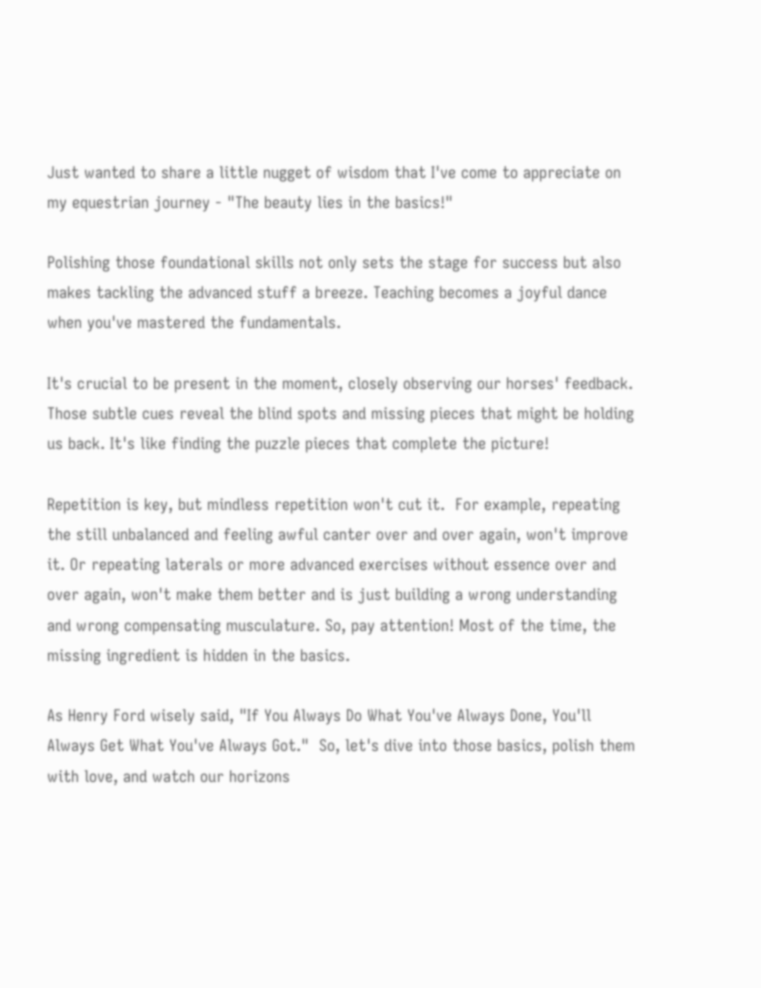Just wanted to share a little nugget of wisdom that I've come to appreciate on my equestrian journey - "The beauty lies in the basics!"

Polishing those foundational skills not only sets the stage for success but also makes tackling the advanced stuff a breeze. Teaching becomes a joyful dance when you've mastered the fundamentals.

It's crucial to be present in the moment, closely observing our horses' feedback.  Those subtle cues reveal the blind spots and missing pieces that might be holding us back. It's like finding the puzzle pieces that complete the picture!

Repetition is key, but mindless repetition won't cut it.  For example, repeating the still unbalanced and feeling awful canter over and over again, won't improve it. Or repeating laterals or more advanced exercises without essence over and over again, won't make them better and is just building a wrong understanding and wrong compensating musculature. So, pay attention! Most of the time, the missing ingredient is hidden in the basics.

As Henry Ford wisely said, "If You Always Do What You've Always Done, You'll Always Get What You've Always Got."  So, let's dive into those basics, polish them with love, and watch our horizons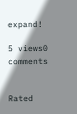expand!

5 views0 comments


Rated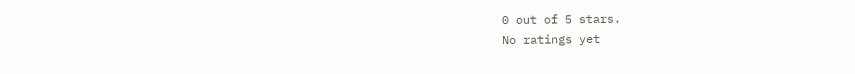0 out of 5 stars.
No ratings yet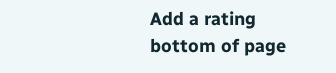Add a rating
bottom of page